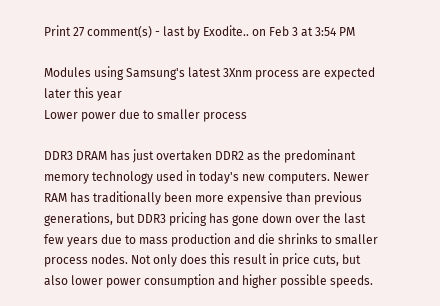Print 27 comment(s) - last by Exodite.. on Feb 3 at 3:54 PM

Modules using Samsung's latest 3Xnm process are expected later this year
Lower power due to smaller process

DDR3 DRAM has just overtaken DDR2 as the predominant memory technology used in today's new computers. Newer RAM has traditionally been more expensive than previous generations, but DDR3 pricing has gone down over the last few years due to mass production and die shrinks to smaller process nodes. Not only does this result in price cuts, but also lower power consumption and higher possible speeds.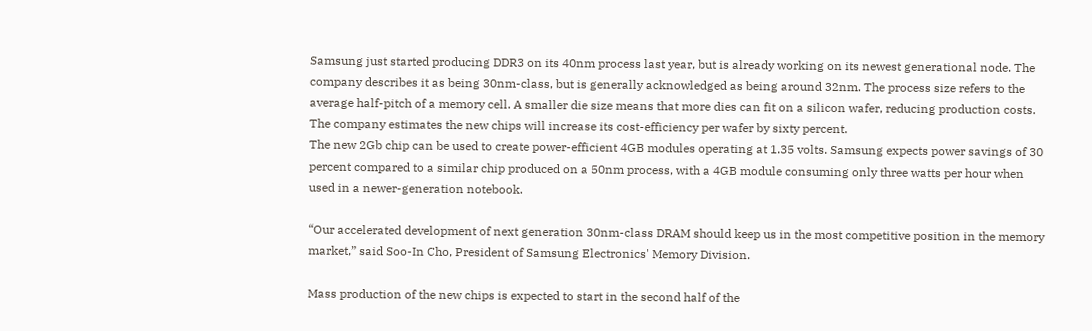Samsung just started producing DDR3 on its 40nm process last year, but is already working on its newest generational node. The company describes it as being 30nm-class, but is generally acknowledged as being around 32nm. The process size refers to the average half-pitch of a memory cell. A smaller die size means that more dies can fit on a silicon wafer, reducing production costs. The company estimates the new chips will increase its cost-efficiency per wafer by sixty percent.
The new 2Gb chip can be used to create power-efficient 4GB modules operating at 1.35 volts. Samsung expects power savings of 30 percent compared to a similar chip produced on a 50nm process, with a 4GB module consuming only three watts per hour when used in a newer-generation notebook.

“Our accelerated development of next generation 30nm-class DRAM should keep us in the most competitive position in the memory market,” said Soo-In Cho, President of Samsung Electronics' Memory Division.

Mass production of the new chips is expected to start in the second half of the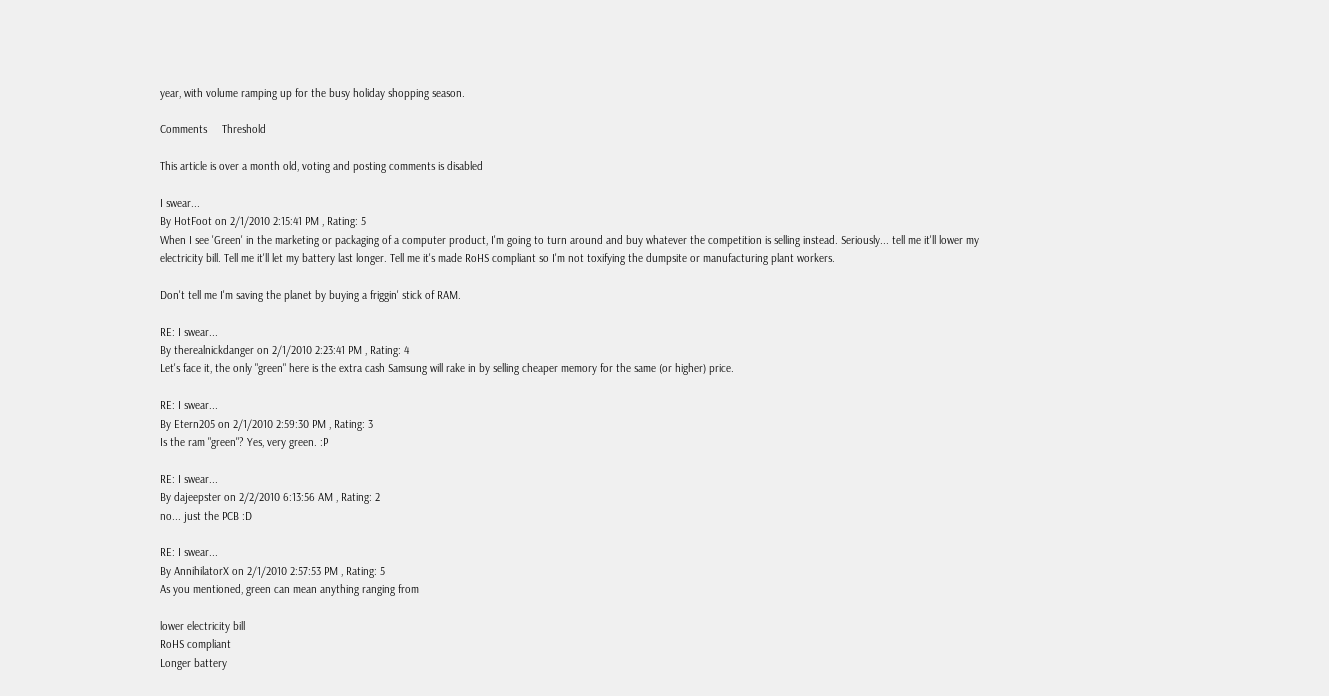year, with volume ramping up for the busy holiday shopping season.

Comments     Threshold

This article is over a month old, voting and posting comments is disabled

I swear...
By HotFoot on 2/1/2010 2:15:41 PM , Rating: 5
When I see 'Green' in the marketing or packaging of a computer product, I'm going to turn around and buy whatever the competition is selling instead. Seriously... tell me it'll lower my electricity bill. Tell me it'll let my battery last longer. Tell me it's made RoHS compliant so I'm not toxifying the dumpsite or manufacturing plant workers.

Don't tell me I'm saving the planet by buying a friggin' stick of RAM.

RE: I swear...
By therealnickdanger on 2/1/2010 2:23:41 PM , Rating: 4
Let's face it, the only "green" here is the extra cash Samsung will rake in by selling cheaper memory for the same (or higher) price.

RE: I swear...
By Etern205 on 2/1/2010 2:59:30 PM , Rating: 3
Is the ram "green"? Yes, very green. :P

RE: I swear...
By dajeepster on 2/2/2010 6:13:56 AM , Rating: 2
no... just the PCB :D

RE: I swear...
By AnnihilatorX on 2/1/2010 2:57:53 PM , Rating: 5
As you mentioned, green can mean anything ranging from

lower electricity bill
RoHS compliant
Longer battery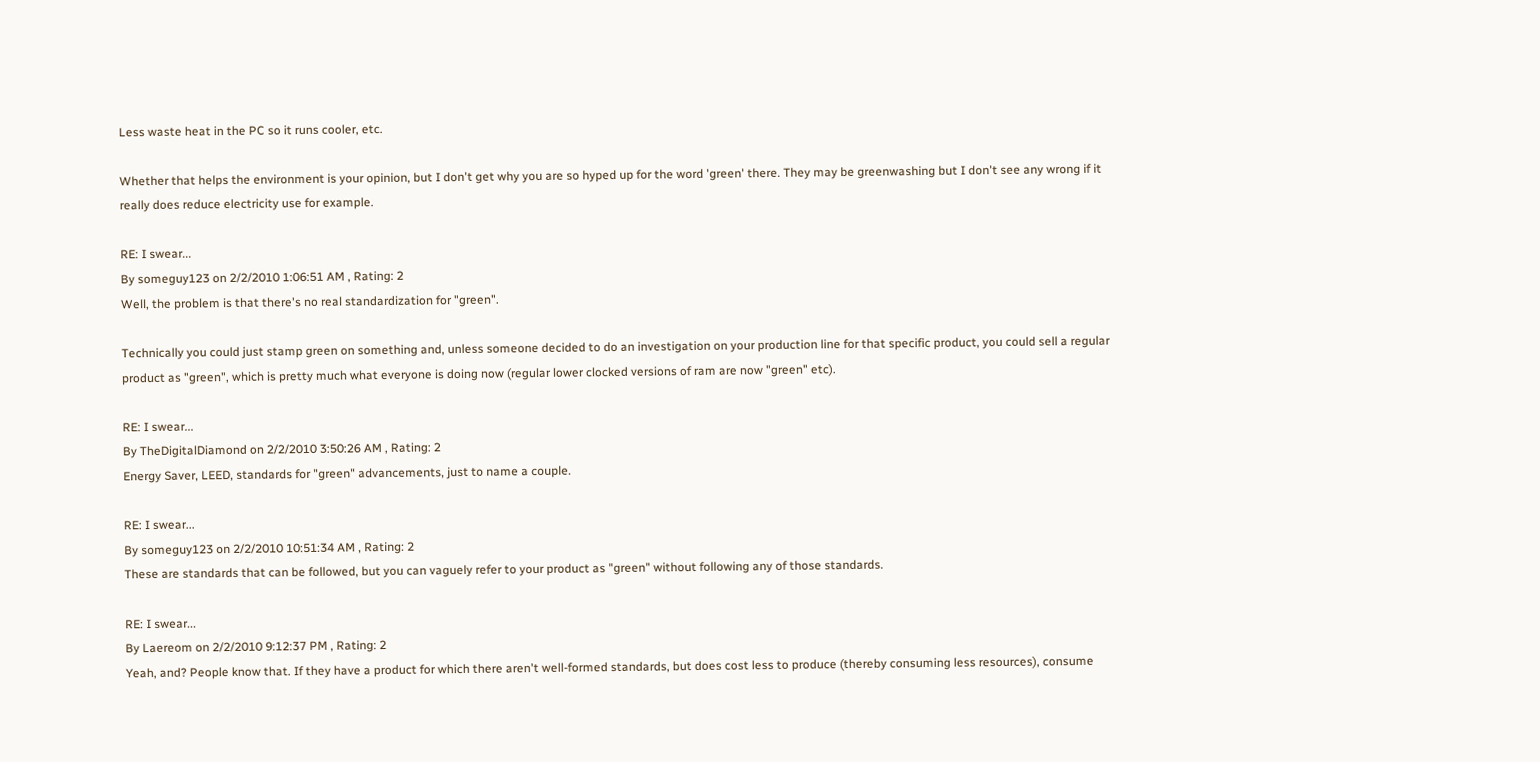Less waste heat in the PC so it runs cooler, etc.

Whether that helps the environment is your opinion, but I don't get why you are so hyped up for the word 'green' there. They may be greenwashing but I don't see any wrong if it really does reduce electricity use for example.

RE: I swear...
By someguy123 on 2/2/2010 1:06:51 AM , Rating: 2
Well, the problem is that there's no real standardization for "green".

Technically you could just stamp green on something and, unless someone decided to do an investigation on your production line for that specific product, you could sell a regular product as "green", which is pretty much what everyone is doing now (regular lower clocked versions of ram are now "green" etc).

RE: I swear...
By TheDigitalDiamond on 2/2/2010 3:50:26 AM , Rating: 2
Energy Saver, LEED, standards for "green" advancements, just to name a couple.

RE: I swear...
By someguy123 on 2/2/2010 10:51:34 AM , Rating: 2
These are standards that can be followed, but you can vaguely refer to your product as "green" without following any of those standards.

RE: I swear...
By Laereom on 2/2/2010 9:12:37 PM , Rating: 2
Yeah, and? People know that. If they have a product for which there aren't well-formed standards, but does cost less to produce (thereby consuming less resources), consume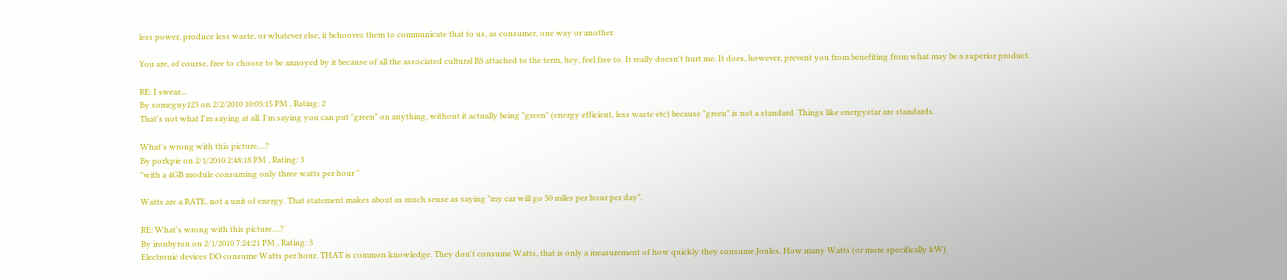less power, produce less waste, or whatever else, it behooves them to communicate that to us, as consumer, one way or another.

You are, of course, free to choose to be annoyed by it because of all the associated cultural BS attached to the term, hey, feel free to. It really doesn't hurt me. It does, however, prevent you from benefiting from what may be a superior product.

RE: I swear...
By someguy123 on 2/2/2010 10:03:15 PM , Rating: 2
That's not what I'm saying at all. I'm saying you can put "green" on anything, without it actually being "green" (energy efficient, less waste etc) because "green" is not a standard. Things like energystar are standards.

What's wrong with this picture....?
By porkpie on 2/1/2010 2:48:18 PM , Rating: 3
"with a 4GB module consuming only three watts per hour "

Watts are a RATE, not a unit of energy. That statement makes about as much sense as saying "my car will go 50 miles per hour per day".

RE: What's wrong with this picture....?
By ironbyron on 2/1/2010 7:24:21 PM , Rating: 3
Electronic devices DO consume Watts per hour. THAT is common knowledge. They don't consume Watts, that is only a measurement of how quickly they consume Joules. How many Watts (or more specifically kW)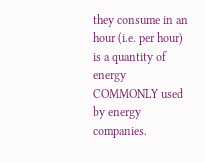they consume in an hour (i.e. per hour) is a quantity of energy COMMONLY used by energy companies.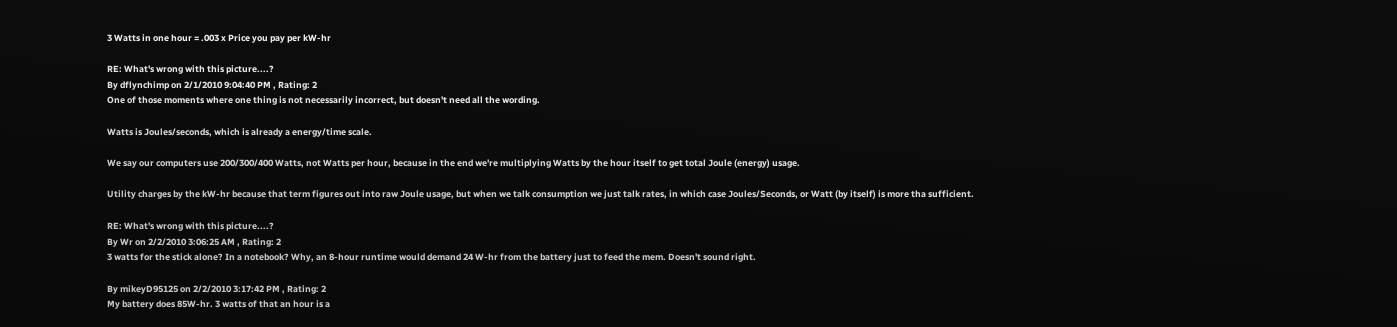3 Watts in one hour = .003 x Price you pay per kW-hr

RE: What's wrong with this picture....?
By dflynchimp on 2/1/2010 9:04:40 PM , Rating: 2
One of those moments where one thing is not necessarily incorrect, but doesn't need all the wording.

Watts is Joules/seconds, which is already a energy/time scale.

We say our computers use 200/300/400 Watts, not Watts per hour, because in the end we're multiplying Watts by the hour itself to get total Joule (energy) usage.

Utility charges by the kW-hr because that term figures out into raw Joule usage, but when we talk consumption we just talk rates, in which case Joules/Seconds, or Watt (by itself) is more tha sufficient.

RE: What's wrong with this picture....?
By Wr on 2/2/2010 3:06:25 AM , Rating: 2
3 watts for the stick alone? In a notebook? Why, an 8-hour runtime would demand 24 W-hr from the battery just to feed the mem. Doesn't sound right.

By mikeyD95125 on 2/2/2010 3:17:42 PM , Rating: 2
My battery does 85W-hr. 3 watts of that an hour is a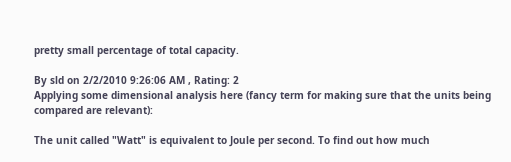pretty small percentage of total capacity.

By sld on 2/2/2010 9:26:06 AM , Rating: 2
Applying some dimensional analysis here (fancy term for making sure that the units being compared are relevant):

The unit called "Watt" is equivalent to Joule per second. To find out how much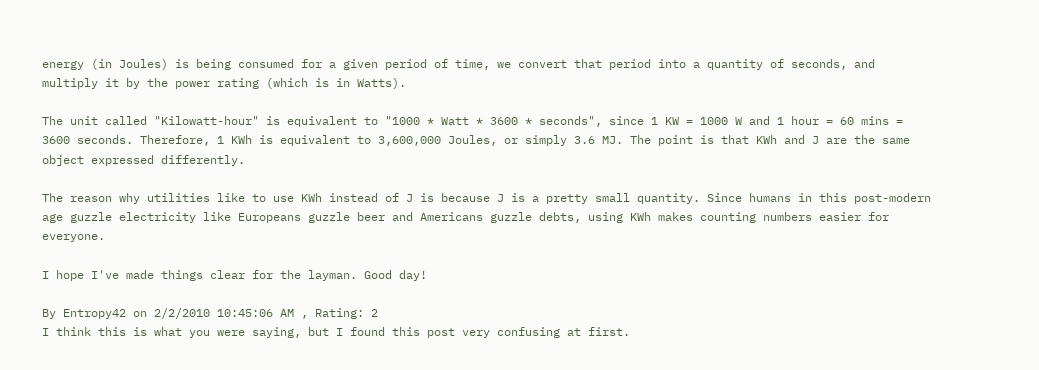energy (in Joules) is being consumed for a given period of time, we convert that period into a quantity of seconds, and multiply it by the power rating (which is in Watts).

The unit called "Kilowatt-hour" is equivalent to "1000 * Watt * 3600 * seconds", since 1 KW = 1000 W and 1 hour = 60 mins = 3600 seconds. Therefore, 1 KWh is equivalent to 3,600,000 Joules, or simply 3.6 MJ. The point is that KWh and J are the same object expressed differently.

The reason why utilities like to use KWh instead of J is because J is a pretty small quantity. Since humans in this post-modern age guzzle electricity like Europeans guzzle beer and Americans guzzle debts, using KWh makes counting numbers easier for everyone.

I hope I've made things clear for the layman. Good day!

By Entropy42 on 2/2/2010 10:45:06 AM , Rating: 2
I think this is what you were saying, but I found this post very confusing at first.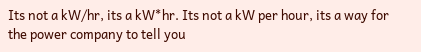Its not a kW/hr, its a kW*hr. Its not a kW per hour, its a way for the power company to tell you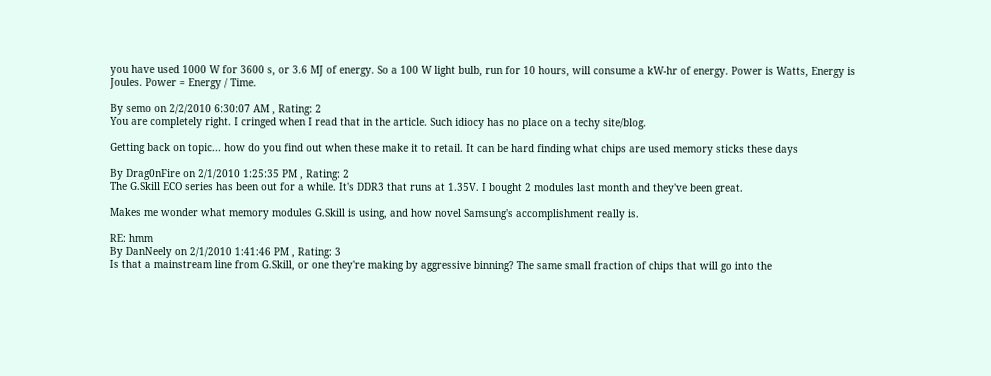you have used 1000 W for 3600 s, or 3.6 MJ of energy. So a 100 W light bulb, run for 10 hours, will consume a kW-hr of energy. Power is Watts, Energy is Joules. Power = Energy / Time.

By semo on 2/2/2010 6:30:07 AM , Rating: 2
You are completely right. I cringed when I read that in the article. Such idiocy has no place on a techy site/blog.

Getting back on topic... how do you find out when these make it to retail. It can be hard finding what chips are used memory sticks these days

By Drag0nFire on 2/1/2010 1:25:35 PM , Rating: 2
The G.Skill ECO series has been out for a while. It's DDR3 that runs at 1.35V. I bought 2 modules last month and they've been great.

Makes me wonder what memory modules G.Skill is using, and how novel Samsung's accomplishment really is.

RE: hmm
By DanNeely on 2/1/2010 1:41:46 PM , Rating: 3
Is that a mainstream line from G.Skill, or one they're making by aggressive binning? The same small fraction of chips that will go into the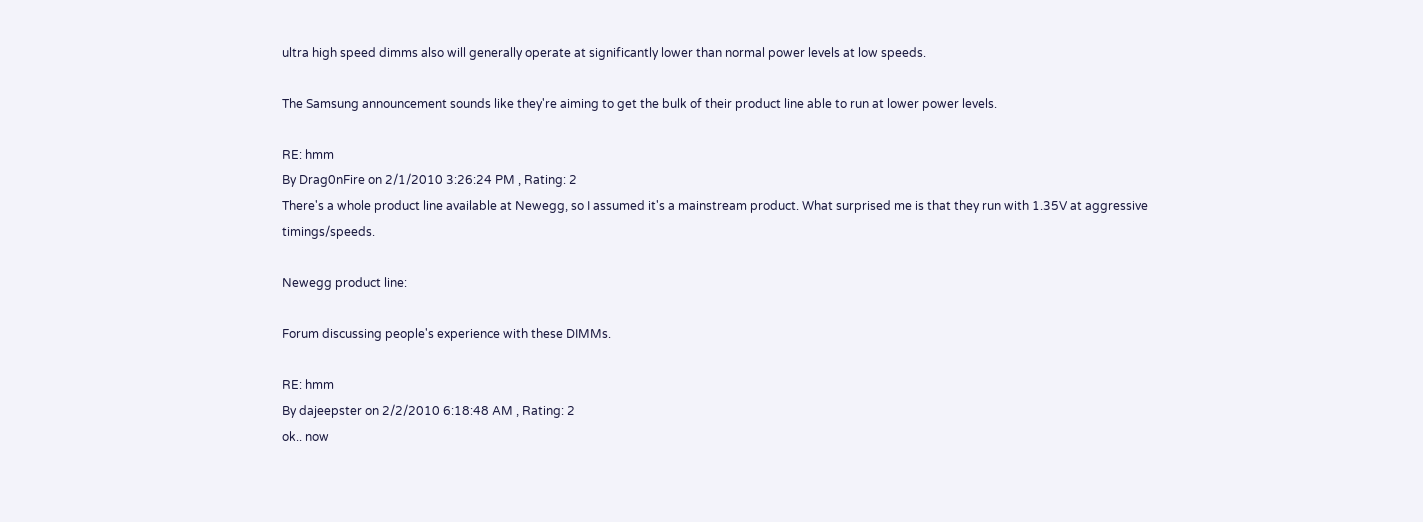ultra high speed dimms also will generally operate at significantly lower than normal power levels at low speeds.

The Samsung announcement sounds like they're aiming to get the bulk of their product line able to run at lower power levels.

RE: hmm
By Drag0nFire on 2/1/2010 3:26:24 PM , Rating: 2
There's a whole product line available at Newegg, so I assumed it's a mainstream product. What surprised me is that they run with 1.35V at aggressive timings/speeds.

Newegg product line:

Forum discussing people's experience with these DIMMs.

RE: hmm
By dajeepster on 2/2/2010 6:18:48 AM , Rating: 2
ok.. now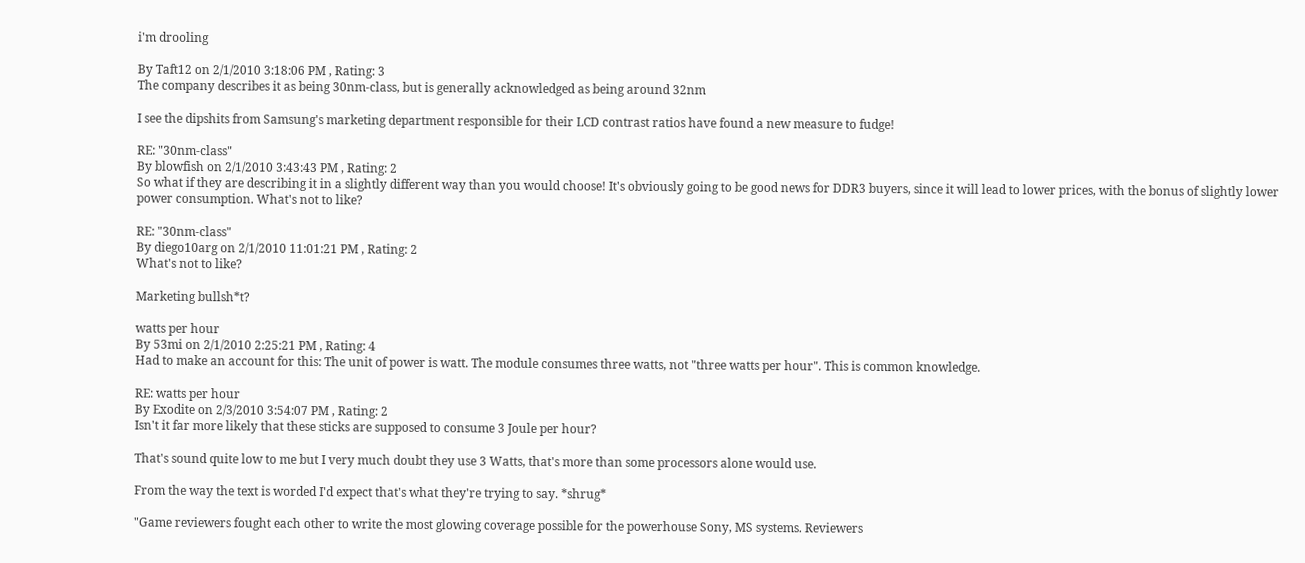i'm drooling

By Taft12 on 2/1/2010 3:18:06 PM , Rating: 3
The company describes it as being 30nm-class, but is generally acknowledged as being around 32nm

I see the dipshits from Samsung's marketing department responsible for their LCD contrast ratios have found a new measure to fudge!

RE: "30nm-class"
By blowfish on 2/1/2010 3:43:43 PM , Rating: 2
So what if they are describing it in a slightly different way than you would choose! It's obviously going to be good news for DDR3 buyers, since it will lead to lower prices, with the bonus of slightly lower power consumption. What's not to like?

RE: "30nm-class"
By diego10arg on 2/1/2010 11:01:21 PM , Rating: 2
What's not to like?

Marketing bullsh*t?

watts per hour
By 53mi on 2/1/2010 2:25:21 PM , Rating: 4
Had to make an account for this: The unit of power is watt. The module consumes three watts, not "three watts per hour". This is common knowledge.

RE: watts per hour
By Exodite on 2/3/2010 3:54:07 PM , Rating: 2
Isn't it far more likely that these sticks are supposed to consume 3 Joule per hour?

That's sound quite low to me but I very much doubt they use 3 Watts, that's more than some processors alone would use.

From the way the text is worded I'd expect that's what they're trying to say. *shrug*

"Game reviewers fought each other to write the most glowing coverage possible for the powerhouse Sony, MS systems. Reviewers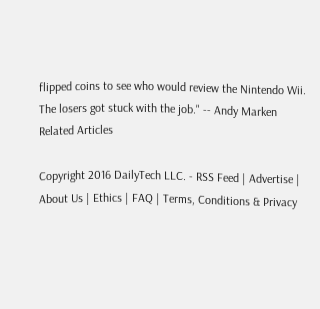flipped coins to see who would review the Nintendo Wii. The losers got stuck with the job." -- Andy Marken
Related Articles

Copyright 2016 DailyTech LLC. - RSS Feed | Advertise | About Us | Ethics | FAQ | Terms, Conditions & Privacy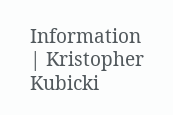Information | Kristopher Kubicki